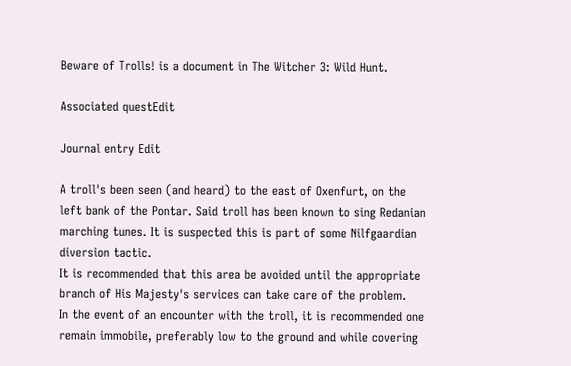Beware of Trolls! is a document in The Witcher 3: Wild Hunt.

Associated questEdit

Journal entry Edit

A troll's been seen (and heard) to the east of Oxenfurt, on the left bank of the Pontar. Said troll has been known to sing Redanian marching tunes. It is suspected this is part of some Nilfgaardian diversion tactic.
It is recommended that this area be avoided until the appropriate branch of His Majesty's services can take care of the problem.
In the event of an encounter with the troll, it is recommended one remain immobile, preferably low to the ground and while covering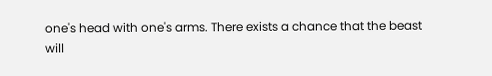one's head with one's arms. There exists a chance that the beast will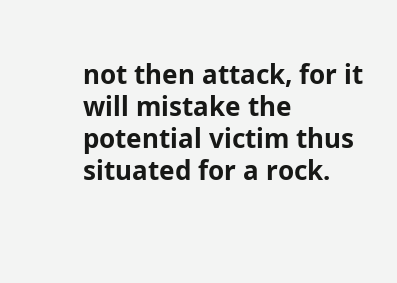not then attack, for it will mistake the potential victim thus situated for a rock.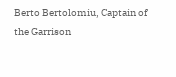Berto Bertolomiu, Captain of the Garrison